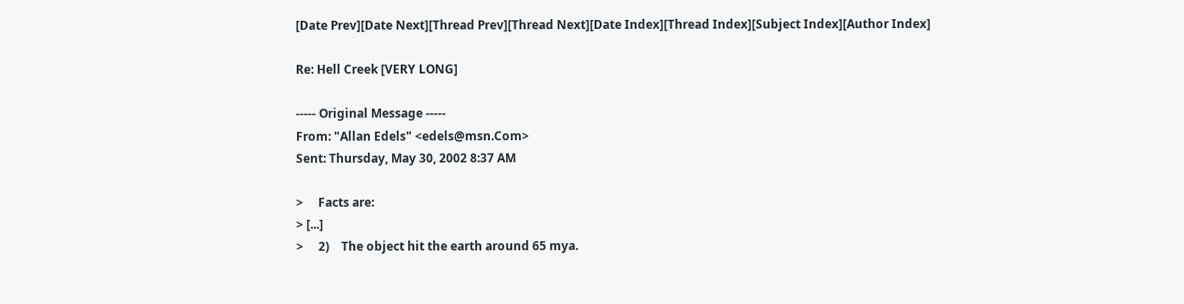[Date Prev][Date Next][Thread Prev][Thread Next][Date Index][Thread Index][Subject Index][Author Index]

Re: Hell Creek [VERY LONG]

----- Original Message -----
From: "Allan Edels" <edels@msn.Com>
Sent: Thursday, May 30, 2002 8:37 AM

>     Facts are:
> [...]
>     2)    The object hit the earth around 65 mya.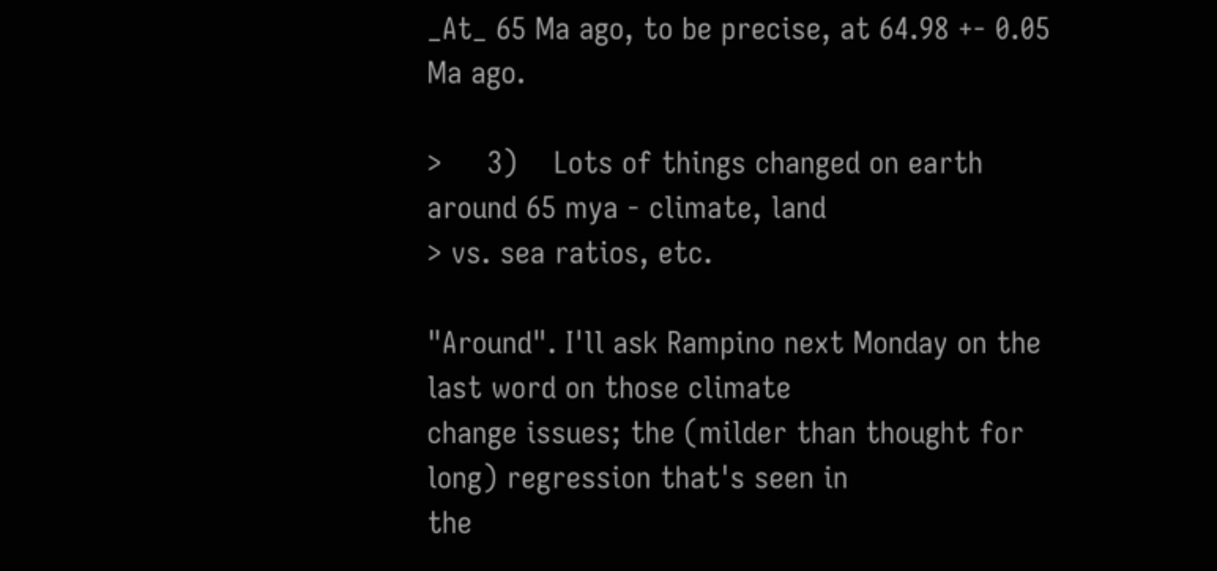_At_ 65 Ma ago, to be precise, at 64.98 +- 0.05 Ma ago.

>     3)    Lots of things changed on earth around 65 mya - climate, land
> vs. sea ratios, etc.

"Around". I'll ask Rampino next Monday on the last word on those climate
change issues; the (milder than thought for long) regression that's seen in
the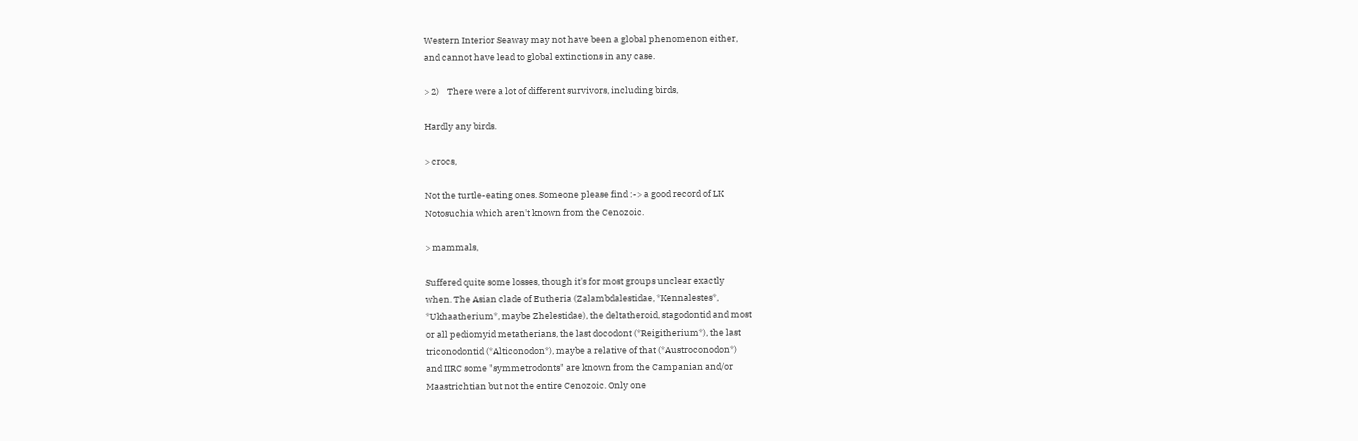Western Interior Seaway may not have been a global phenomenon either,
and cannot have lead to global extinctions in any case.

> 2)    There were a lot of different survivors, including birds,

Hardly any birds.

> crocs,

Not the turtle-eating ones. Someone please find :-> a good record of LK
Notosuchia which aren't known from the Cenozoic.

> mammals,

Suffered quite some losses, though it's for most groups unclear exactly
when. The Asian clade of Eutheria (Zalambdalestidae, *Kennalestes*,
*Ukhaatherium*, maybe Zhelestidae), the deltatheroid, stagodontid and most
or all pediomyid metatherians, the last docodont (*Reigitherium*), the last
triconodontid (*Alticonodon*), maybe a relative of that (*Austroconodon*)
and IIRC some "symmetrodonts" are known from the Campanian and/or
Maastrichtian but not the entire Cenozoic. Only one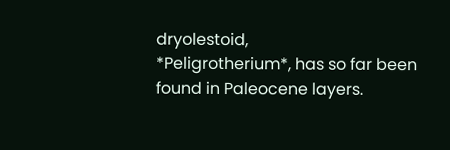dryolestoid,
*Peligrotherium*, has so far been found in Paleocene layers.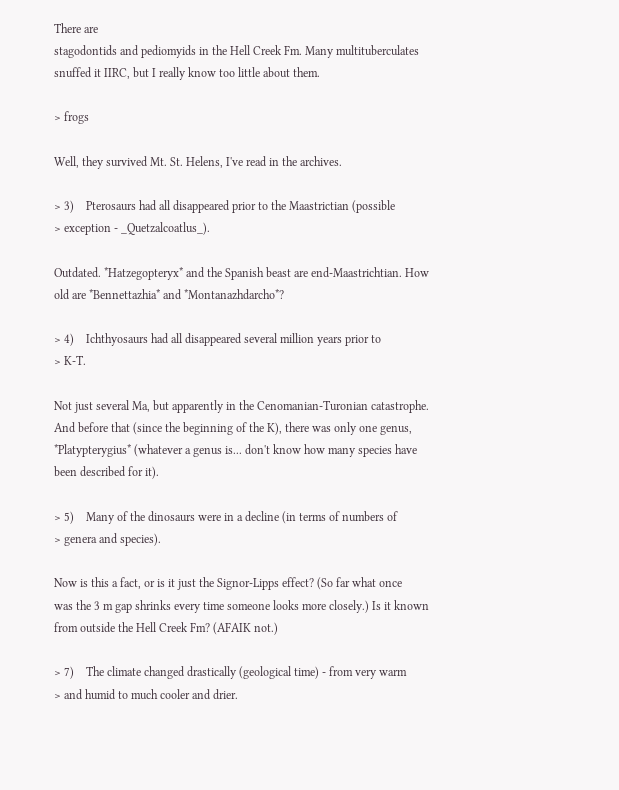There are
stagodontids and pediomyids in the Hell Creek Fm. Many multituberculates
snuffed it IIRC, but I really know too little about them.

> frogs

Well, they survived Mt. St. Helens, I've read in the archives.

> 3)    Pterosaurs had all disappeared prior to the Maastrictian (possible
> exception - _Quetzalcoatlus_).

Outdated. *Hatzegopteryx* and the Spanish beast are end-Maastrichtian. How
old are *Bennettazhia* and *Montanazhdarcho*?

> 4)    Ichthyosaurs had all disappeared several million years prior to
> K-T.

Not just several Ma, but apparently in the Cenomanian-Turonian catastrophe.
And before that (since the beginning of the K), there was only one genus,
*Platypterygius* (whatever a genus is... don't know how many species have
been described for it).

> 5)    Many of the dinosaurs were in a decline (in terms of numbers of
> genera and species).

Now is this a fact, or is it just the Signor-Lipps effect? (So far what once
was the 3 m gap shrinks every time someone looks more closely.) Is it known
from outside the Hell Creek Fm? (AFAIK not.)

> 7)    The climate changed drastically (geological time) - from very warm
> and humid to much cooler and drier.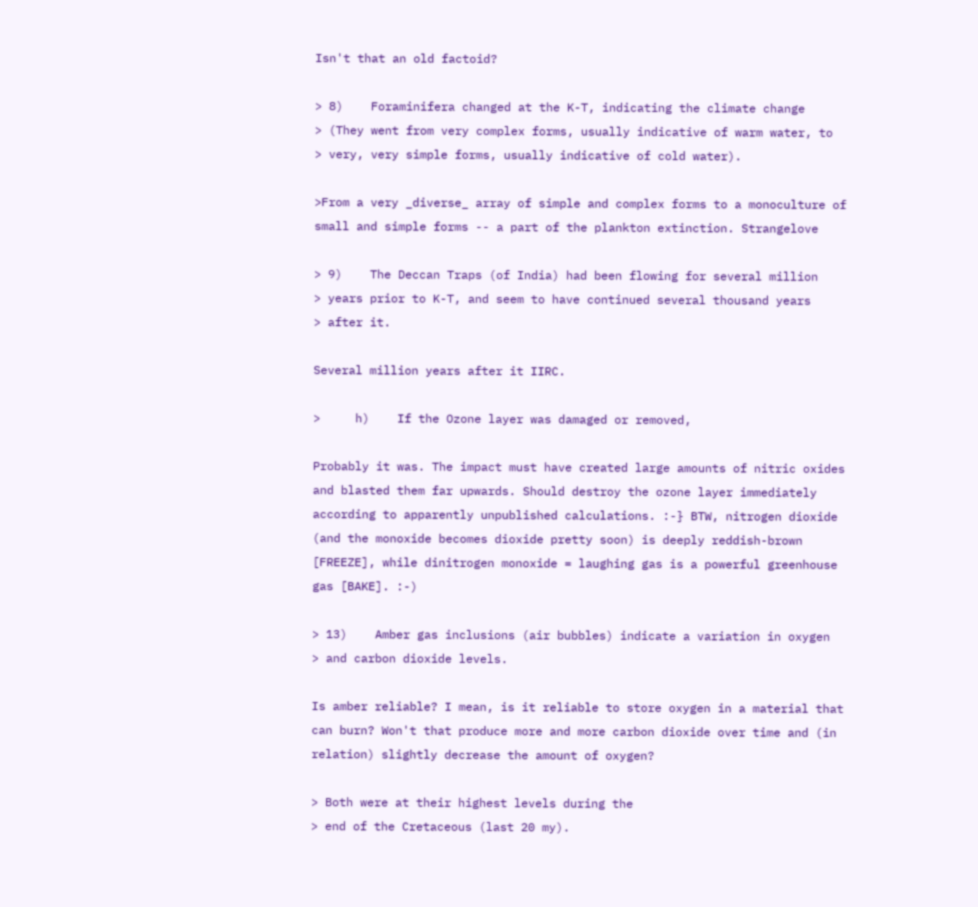Isn't that an old factoid?

> 8)    Foraminifera changed at the K-T, indicating the climate change
> (They went from very complex forms, usually indicative of warm water, to
> very, very simple forms, usually indicative of cold water).

>From a very _diverse_ array of simple and complex forms to a monoculture of
small and simple forms -- a part of the plankton extinction. Strangelove

> 9)    The Deccan Traps (of India) had been flowing for several million
> years prior to K-T, and seem to have continued several thousand years
> after it.

Several million years after it IIRC.

>     h)    If the Ozone layer was damaged or removed,

Probably it was. The impact must have created large amounts of nitric oxides
and blasted them far upwards. Should destroy the ozone layer immediately
according to apparently unpublished calculations. :-} BTW, nitrogen dioxide
(and the monoxide becomes dioxide pretty soon) is deeply reddish-brown
[FREEZE], while dinitrogen monoxide = laughing gas is a powerful greenhouse
gas [BAKE]. :-)

> 13)    Amber gas inclusions (air bubbles) indicate a variation in oxygen
> and carbon dioxide levels.

Is amber reliable? I mean, is it reliable to store oxygen in a material that
can burn? Won't that produce more and more carbon dioxide over time and (in
relation) slightly decrease the amount of oxygen?

> Both were at their highest levels during the
> end of the Cretaceous (last 20 my).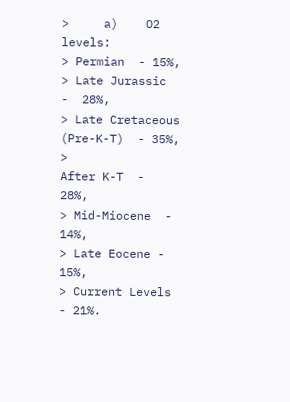>     a)    O2 levels:
> Permian  - 15%,
> Late Jurassic  -  28%,
> Late Cretaceous (Pre-K-T)  - 35%,
>              After K-T  -  28%,
> Mid-Miocene  -  14%,
> Late Eocene - 15%,
> Current Levels - 21%.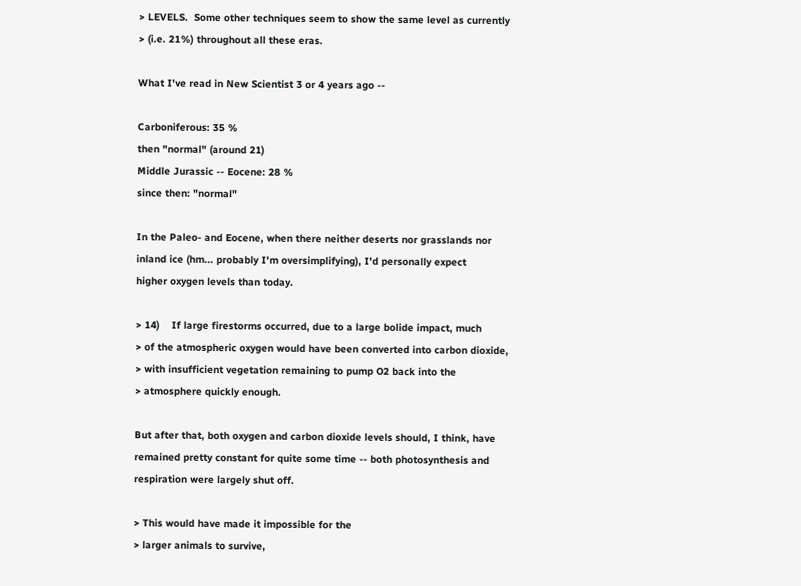> LEVELS.  Some other techniques seem to show the same level as currently
> (i.e. 21%) throughout all these eras.

What I've read in New Scientist 3 or 4 years ago --

Carboniferous: 35 %
then "normal" (around 21)
Middle Jurassic -- Eocene: 28 %
since then: "normal"

In the Paleo- and Eocene, when there neither deserts nor grasslands nor
inland ice (hm... probably I'm oversimplifying), I'd personally expect
higher oxygen levels than today.

> 14)    If large firestorms occurred, due to a large bolide impact, much
> of the atmospheric oxygen would have been converted into carbon dioxide,
> with insufficient vegetation remaining to pump O2 back into the
> atmosphere quickly enough.

But after that, both oxygen and carbon dioxide levels should, I think, have
remained pretty constant for quite some time -- both photosynthesis and
respiration were largely shut off.

> This would have made it impossible for the
> larger animals to survive,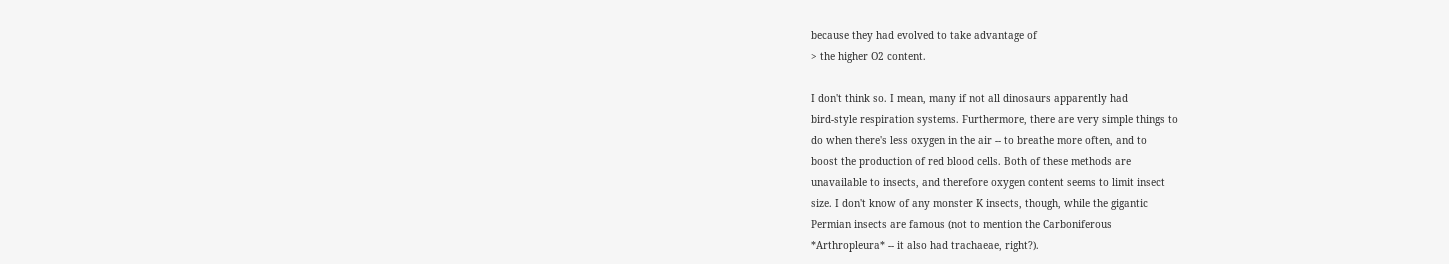because they had evolved to take advantage of
> the higher O2 content.

I don't think so. I mean, many if not all dinosaurs apparently had
bird-style respiration systems. Furthermore, there are very simple things to
do when there's less oxygen in the air -- to breathe more often, and to
boost the production of red blood cells. Both of these methods are
unavailable to insects, and therefore oxygen content seems to limit insect
size. I don't know of any monster K insects, though, while the gigantic
Permian insects are famous (not to mention the Carboniferous
*Arthropleura* -- it also had trachaeae, right?).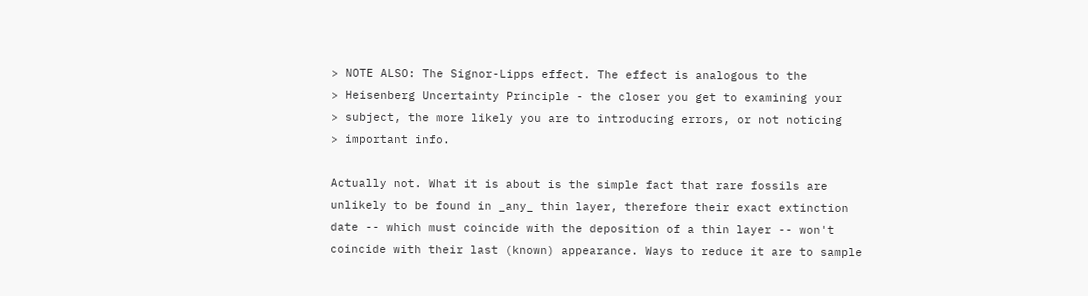> NOTE ALSO: The Signor-Lipps effect. The effect is analogous to the
> Heisenberg Uncertainty Principle - the closer you get to examining your
> subject, the more likely you are to introducing errors, or not noticing
> important info.

Actually not. What it is about is the simple fact that rare fossils are
unlikely to be found in _any_ thin layer, therefore their exact extinction
date -- which must coincide with the deposition of a thin layer -- won't
coincide with their last (known) appearance. Ways to reduce it are to sample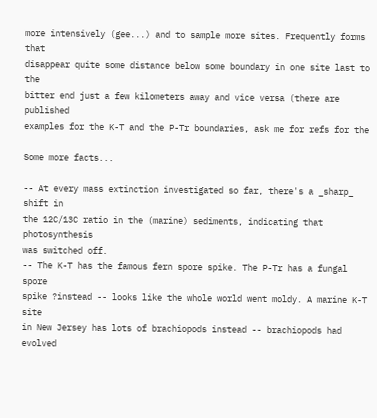more intensively (gee...) and to sample more sites. Frequently forms that
disappear quite some distance below some boundary in one site last to the
bitter end just a few kilometers away and vice versa (there are published
examples for the K-T and the P-Tr boundaries, ask me for refs for the

Some more facts...

-- At every mass extinction investigated so far, there's a _sharp_ shift in
the 12C/13C ratio in the (marine) sediments, indicating that photosynthesis
was switched off.
-- The K-T has the famous fern spore spike. The P-Tr has a fungal spore
spike ?instead -- looks like the whole world went moldy. A marine K-T site
in New Jersey has lots of brachiopods instead -- brachiopods had evolved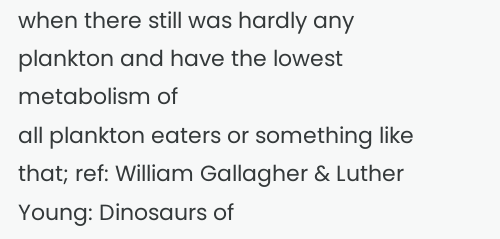when there still was hardly any plankton and have the lowest metabolism of
all plankton eaters or something like that; ref: William Gallagher & Luther
Young: Dinosaurs of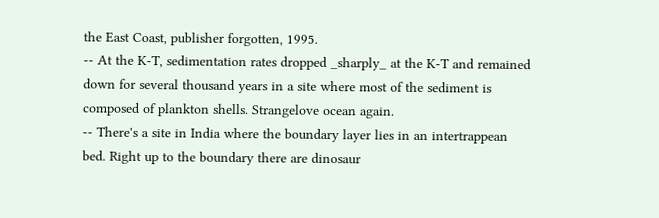the East Coast, publisher forgotten, 1995.
-- At the K-T, sedimentation rates dropped _sharply_ at the K-T and remained
down for several thousand years in a site where most of the sediment is
composed of plankton shells. Strangelove ocean again.
-- There's a site in India where the boundary layer lies in an intertrappean
bed. Right up to the boundary there are dinosaur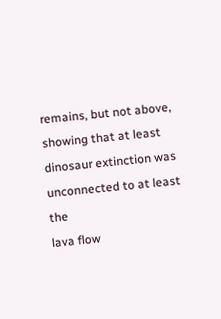remains, but not above,
showing that at least dinosaur extinction was unconnected to at least the
lava flow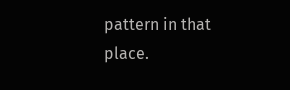pattern in that place.